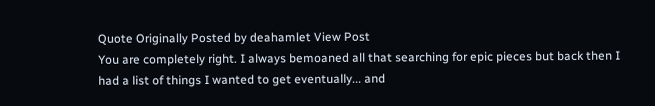Quote Originally Posted by deahamlet View Post
You are completely right. I always bemoaned all that searching for epic pieces but back then I had a list of things I wanted to get eventually... and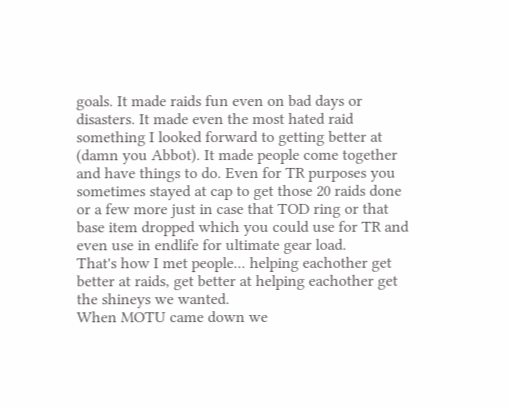goals. It made raids fun even on bad days or disasters. It made even the most hated raid something I looked forward to getting better at (damn you Abbot). It made people come together and have things to do. Even for TR purposes you sometimes stayed at cap to get those 20 raids done or a few more just in case that TOD ring or that base item dropped which you could use for TR and even use in endlife for ultimate gear load.
That's how I met people... helping eachother get better at raids, get better at helping eachother get the shineys we wanted.
When MOTU came down we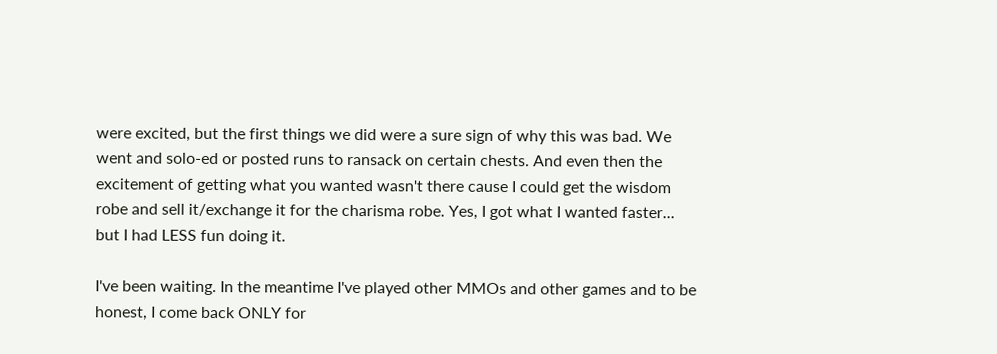were excited, but the first things we did were a sure sign of why this was bad. We went and solo-ed or posted runs to ransack on certain chests. And even then the excitement of getting what you wanted wasn't there cause I could get the wisdom robe and sell it/exchange it for the charisma robe. Yes, I got what I wanted faster... but I had LESS fun doing it.

I've been waiting. In the meantime I've played other MMOs and other games and to be honest, I come back ONLY for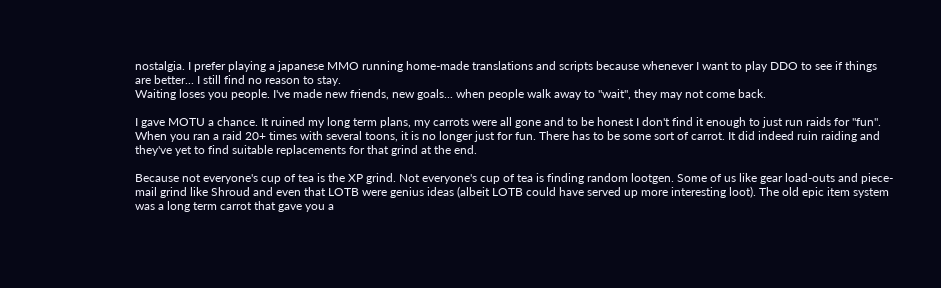nostalgia. I prefer playing a japanese MMO running home-made translations and scripts because whenever I want to play DDO to see if things are better... I still find no reason to stay.
Waiting loses you people. I've made new friends, new goals... when people walk away to "wait", they may not come back.

I gave MOTU a chance. It ruined my long term plans, my carrots were all gone and to be honest I don't find it enough to just run raids for "fun". When you ran a raid 20+ times with several toons, it is no longer just for fun. There has to be some sort of carrot. It did indeed ruin raiding and they've yet to find suitable replacements for that grind at the end.

Because not everyone's cup of tea is the XP grind. Not everyone's cup of tea is finding random lootgen. Some of us like gear load-outs and piece-mail grind like Shroud and even that LOTB were genius ideas (albeit LOTB could have served up more interesting loot). The old epic item system was a long term carrot that gave you a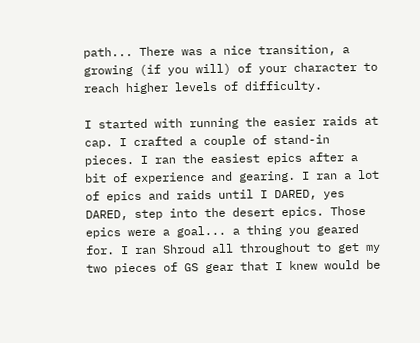path... There was a nice transition, a growing (if you will) of your character to reach higher levels of difficulty.

I started with running the easier raids at cap. I crafted a couple of stand-in pieces. I ran the easiest epics after a bit of experience and gearing. I ran a lot of epics and raids until I DARED, yes DARED, step into the desert epics. Those epics were a goal... a thing you geared for. I ran Shroud all throughout to get my two pieces of GS gear that I knew would be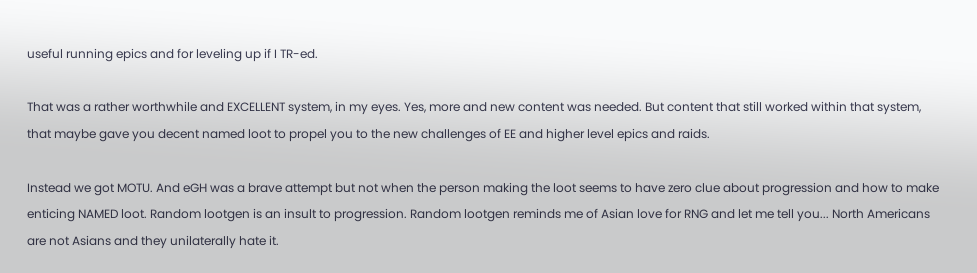useful running epics and for leveling up if I TR-ed.

That was a rather worthwhile and EXCELLENT system, in my eyes. Yes, more and new content was needed. But content that still worked within that system, that maybe gave you decent named loot to propel you to the new challenges of EE and higher level epics and raids.

Instead we got MOTU. And eGH was a brave attempt but not when the person making the loot seems to have zero clue about progression and how to make enticing NAMED loot. Random lootgen is an insult to progression. Random lootgen reminds me of Asian love for RNG and let me tell you... North Americans are not Asians and they unilaterally hate it.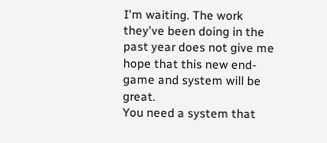I'm waiting. The work they've been doing in the past year does not give me hope that this new end-game and system will be great.
You need a system that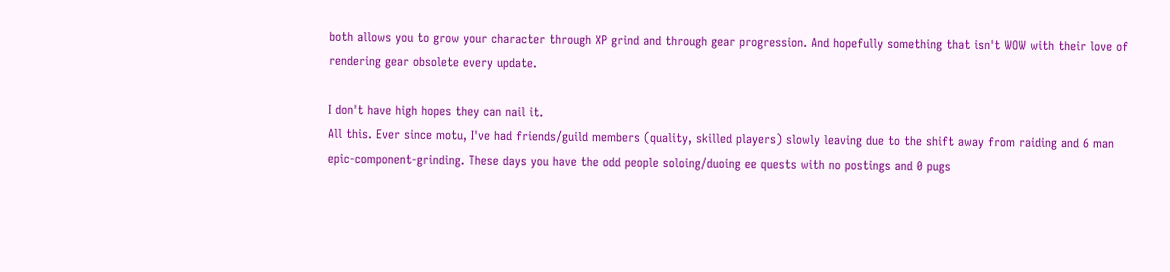both allows you to grow your character through XP grind and through gear progression. And hopefully something that isn't WOW with their love of rendering gear obsolete every update.

I don't have high hopes they can nail it.
All this. Ever since motu, I've had friends/guild members (quality, skilled players) slowly leaving due to the shift away from raiding and 6 man epic-component-grinding. These days you have the odd people soloing/duoing ee quests with no postings and 0 pugs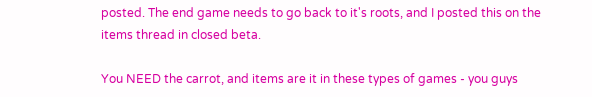posted. The end game needs to go back to it's roots, and I posted this on the items thread in closed beta.

You NEED the carrot, and items are it in these types of games - you guys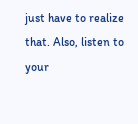just have to realize that. Also, listen to your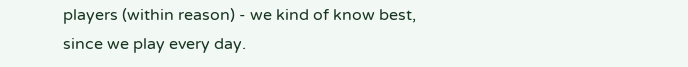players (within reason) - we kind of know best, since we play every day.